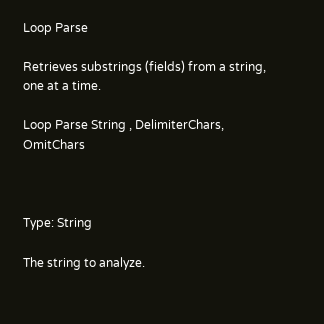Loop Parse

Retrieves substrings (fields) from a string, one at a time.

Loop Parse String , DelimiterChars, OmitChars



Type: String

The string to analyze.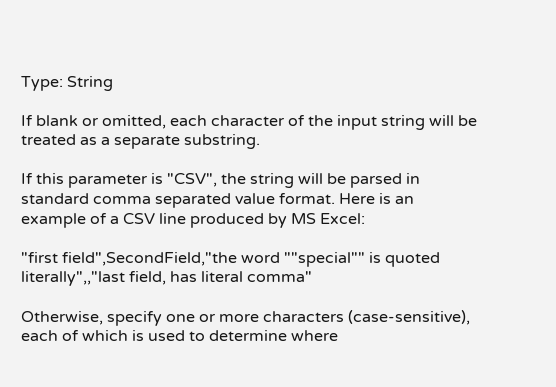Type: String

If blank or omitted, each character of the input string will be treated as a separate substring.

If this parameter is "CSV", the string will be parsed in standard comma separated value format. Here is an example of a CSV line produced by MS Excel:

"first field",SecondField,"the word ""special"" is quoted literally",,"last field, has literal comma"

Otherwise, specify one or more characters (case-sensitive), each of which is used to determine where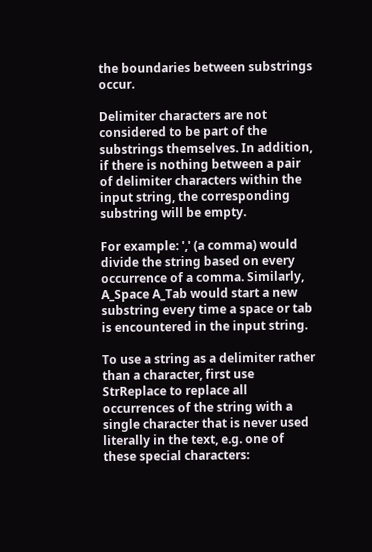the boundaries between substrings occur.

Delimiter characters are not considered to be part of the substrings themselves. In addition, if there is nothing between a pair of delimiter characters within the input string, the corresponding substring will be empty.

For example: ',' (a comma) would divide the string based on every occurrence of a comma. Similarly, A_Space A_Tab would start a new substring every time a space or tab is encountered in the input string.

To use a string as a delimiter rather than a character, first use StrReplace to replace all occurrences of the string with a single character that is never used literally in the text, e.g. one of these special characters: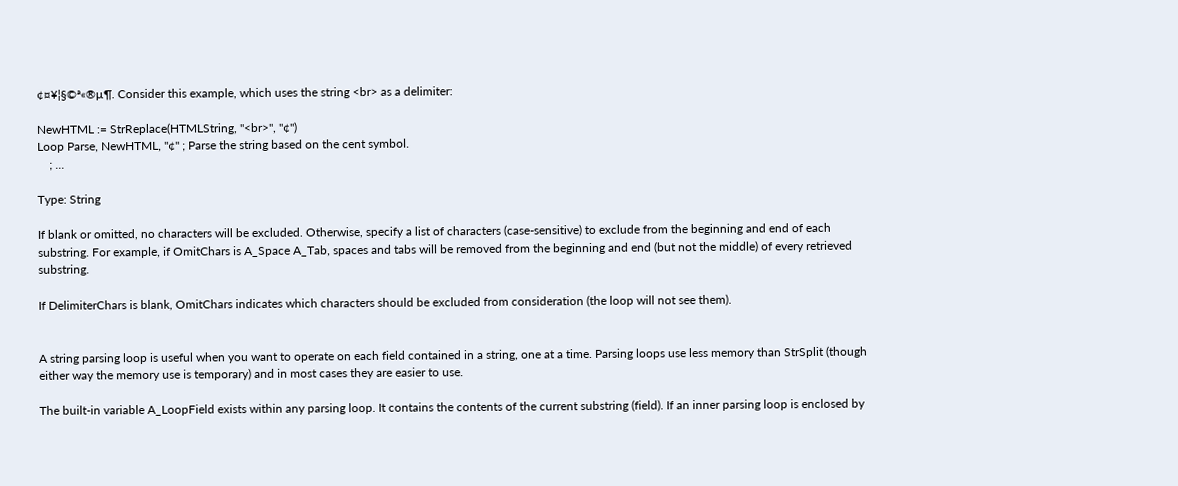¢¤¥¦§©ª«®µ¶. Consider this example, which uses the string <br> as a delimiter:

NewHTML := StrReplace(HTMLString, "<br>", "¢")
Loop Parse, NewHTML, "¢" ; Parse the string based on the cent symbol.
    ; ...

Type: String

If blank or omitted, no characters will be excluded. Otherwise, specify a list of characters (case-sensitive) to exclude from the beginning and end of each substring. For example, if OmitChars is A_Space A_Tab, spaces and tabs will be removed from the beginning and end (but not the middle) of every retrieved substring.

If DelimiterChars is blank, OmitChars indicates which characters should be excluded from consideration (the loop will not see them).


A string parsing loop is useful when you want to operate on each field contained in a string, one at a time. Parsing loops use less memory than StrSplit (though either way the memory use is temporary) and in most cases they are easier to use.

The built-in variable A_LoopField exists within any parsing loop. It contains the contents of the current substring (field). If an inner parsing loop is enclosed by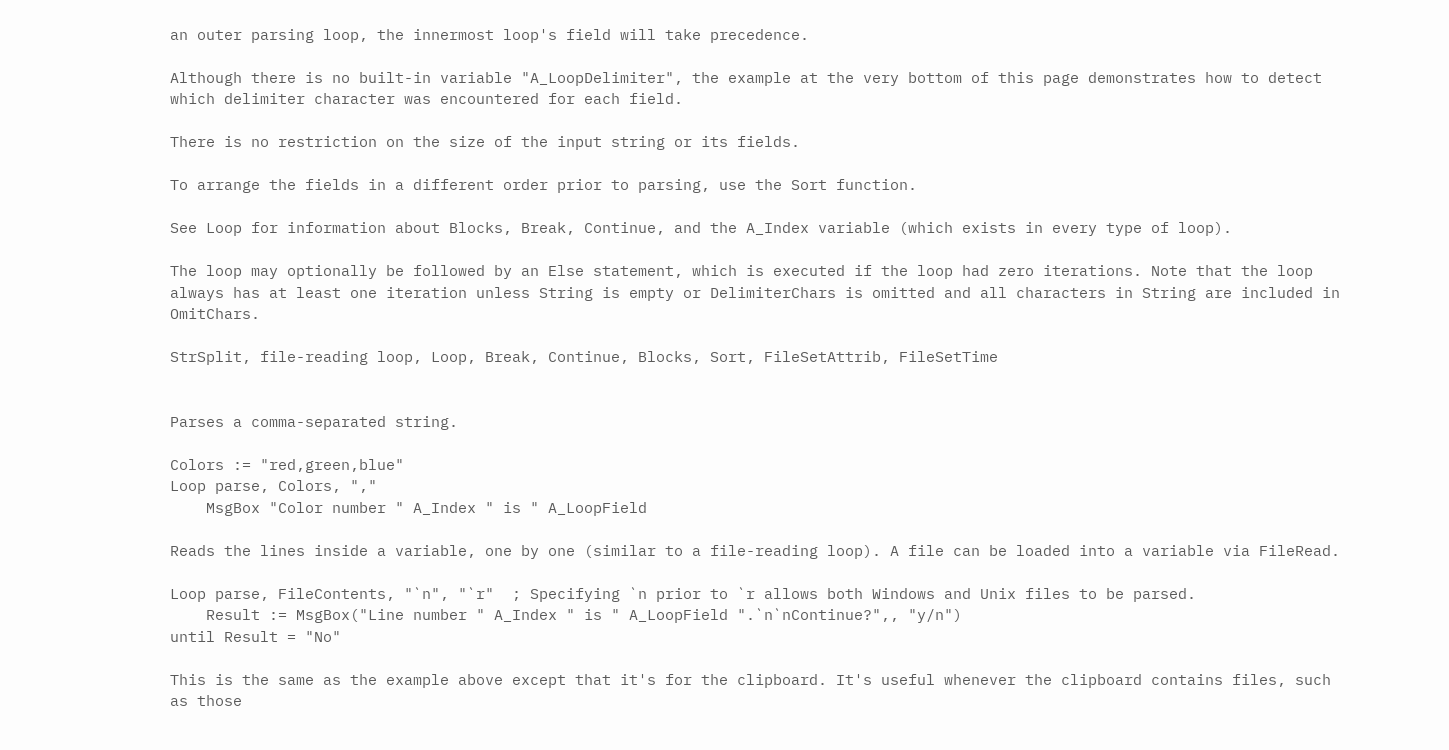an outer parsing loop, the innermost loop's field will take precedence.

Although there is no built-in variable "A_LoopDelimiter", the example at the very bottom of this page demonstrates how to detect which delimiter character was encountered for each field.

There is no restriction on the size of the input string or its fields.

To arrange the fields in a different order prior to parsing, use the Sort function.

See Loop for information about Blocks, Break, Continue, and the A_Index variable (which exists in every type of loop).

The loop may optionally be followed by an Else statement, which is executed if the loop had zero iterations. Note that the loop always has at least one iteration unless String is empty or DelimiterChars is omitted and all characters in String are included in OmitChars.

StrSplit, file-reading loop, Loop, Break, Continue, Blocks, Sort, FileSetAttrib, FileSetTime


Parses a comma-separated string.

Colors := "red,green,blue"
Loop parse, Colors, ","
    MsgBox "Color number " A_Index " is " A_LoopField

Reads the lines inside a variable, one by one (similar to a file-reading loop). A file can be loaded into a variable via FileRead.

Loop parse, FileContents, "`n", "`r"  ; Specifying `n prior to `r allows both Windows and Unix files to be parsed.
    Result := MsgBox("Line number " A_Index " is " A_LoopField ".`n`nContinue?",, "y/n")
until Result = "No"

This is the same as the example above except that it's for the clipboard. It's useful whenever the clipboard contains files, such as those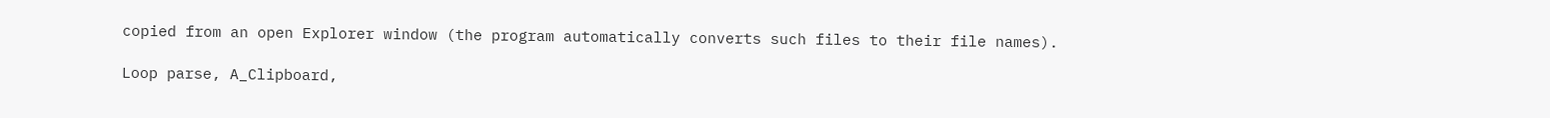copied from an open Explorer window (the program automatically converts such files to their file names).

Loop parse, A_Clipboard,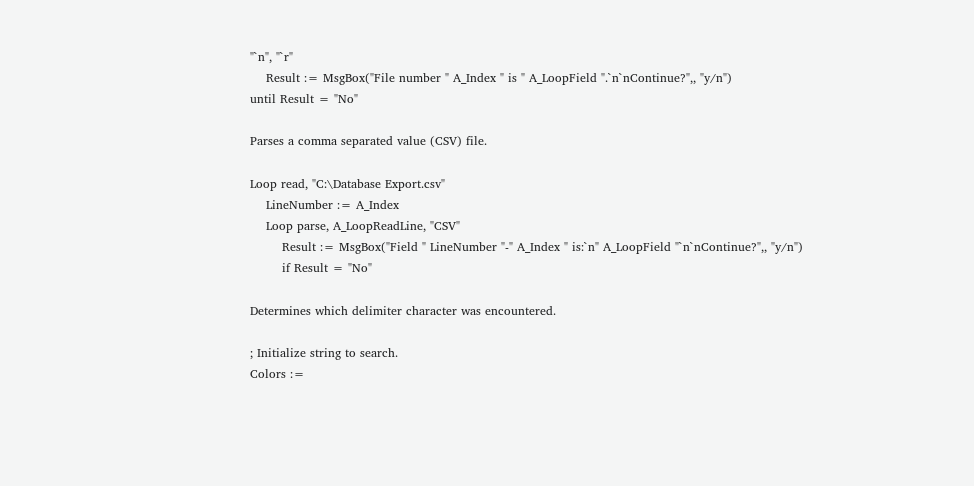"`n", "`r"
    Result := MsgBox("File number " A_Index " is " A_LoopField ".`n`nContinue?",, "y/n")
until Result = "No"

Parses a comma separated value (CSV) file.

Loop read, "C:\Database Export.csv"
    LineNumber := A_Index
    Loop parse, A_LoopReadLine, "CSV"
        Result := MsgBox("Field " LineNumber "-" A_Index " is:`n" A_LoopField "`n`nContinue?",, "y/n")
        if Result = "No"

Determines which delimiter character was encountered.

; Initialize string to search.
Colors :=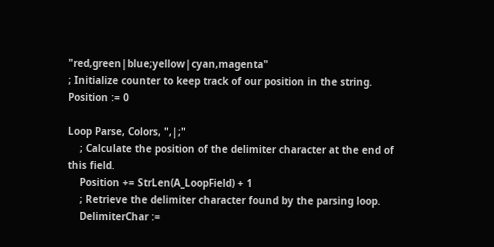"red,green|blue;yellow|cyan,magenta"
; Initialize counter to keep track of our position in the string.
Position := 0

Loop Parse, Colors, ",|;"
    ; Calculate the position of the delimiter character at the end of this field.
    Position += StrLen(A_LoopField) + 1
    ; Retrieve the delimiter character found by the parsing loop.
    DelimiterChar :=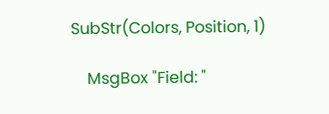SubStr(Colors, Position, 1)

    MsgBox "Field: "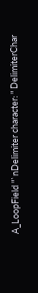A_LoopField "`nDelimiter character: " DelimiterChar